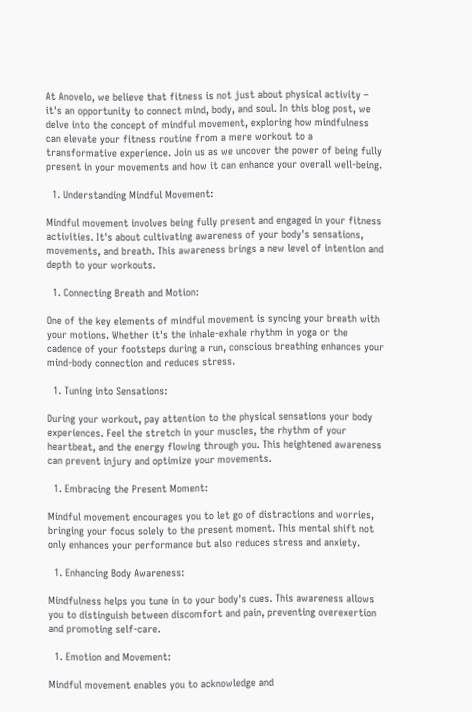At Anovelo, we believe that fitness is not just about physical activity – it's an opportunity to connect mind, body, and soul. In this blog post, we delve into the concept of mindful movement, exploring how mindfulness can elevate your fitness routine from a mere workout to a transformative experience. Join us as we uncover the power of being fully present in your movements and how it can enhance your overall well-being.

  1. Understanding Mindful Movement:

Mindful movement involves being fully present and engaged in your fitness activities. It's about cultivating awareness of your body's sensations, movements, and breath. This awareness brings a new level of intention and depth to your workouts.

  1. Connecting Breath and Motion:

One of the key elements of mindful movement is syncing your breath with your motions. Whether it's the inhale-exhale rhythm in yoga or the cadence of your footsteps during a run, conscious breathing enhances your mind-body connection and reduces stress.

  1. Tuning into Sensations:

During your workout, pay attention to the physical sensations your body experiences. Feel the stretch in your muscles, the rhythm of your heartbeat, and the energy flowing through you. This heightened awareness can prevent injury and optimize your movements.

  1. Embracing the Present Moment:

Mindful movement encourages you to let go of distractions and worries, bringing your focus solely to the present moment. This mental shift not only enhances your performance but also reduces stress and anxiety.

  1. Enhancing Body Awareness:

Mindfulness helps you tune in to your body's cues. This awareness allows you to distinguish between discomfort and pain, preventing overexertion and promoting self-care.

  1. Emotion and Movement:

Mindful movement enables you to acknowledge and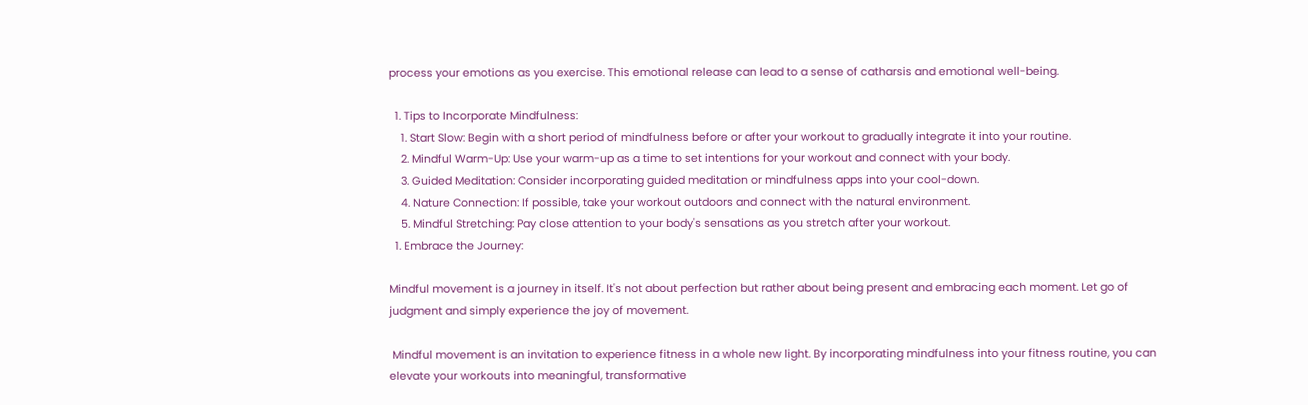process your emotions as you exercise. This emotional release can lead to a sense of catharsis and emotional well-being.

  1. Tips to Incorporate Mindfulness:
    1. Start Slow: Begin with a short period of mindfulness before or after your workout to gradually integrate it into your routine.
    2. Mindful Warm-Up: Use your warm-up as a time to set intentions for your workout and connect with your body.
    3. Guided Meditation: Consider incorporating guided meditation or mindfulness apps into your cool-down.
    4. Nature Connection: If possible, take your workout outdoors and connect with the natural environment.
    5. Mindful Stretching: Pay close attention to your body's sensations as you stretch after your workout.
  1. Embrace the Journey:

Mindful movement is a journey in itself. It's not about perfection but rather about being present and embracing each moment. Let go of judgment and simply experience the joy of movement.

 Mindful movement is an invitation to experience fitness in a whole new light. By incorporating mindfulness into your fitness routine, you can elevate your workouts into meaningful, transformative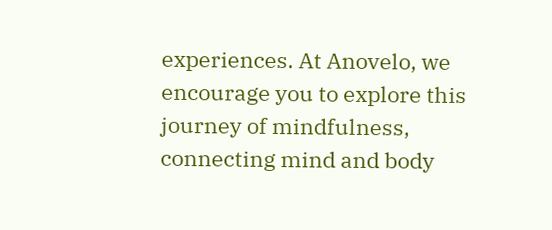experiences. At Anovelo, we encourage you to explore this journey of mindfulness, connecting mind and body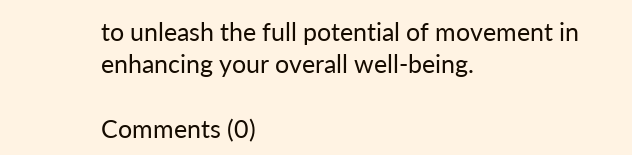to unleash the full potential of movement in enhancing your overall well-being.

Comments (0)